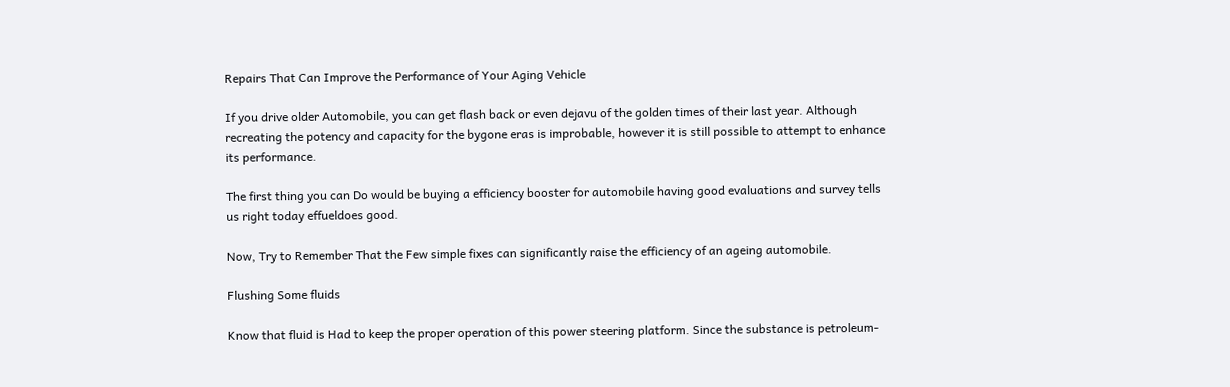Repairs That Can Improve the Performance of Your Aging Vehicle

If you drive older Automobile, you can get flash back or even dejavu of the golden times of their last year. Although recreating the potency and capacity for the bygone eras is improbable, however it is still possible to attempt to enhance its performance.

The first thing you can Do would be buying a efficiency booster for automobile having good evaluations and survey tells us right today effueldoes good.

Now, Try to Remember That the Few simple fixes can significantly raise the efficiency of an ageing automobile.

Flushing Some fluids

Know that fluid is Had to keep the proper operation of this power steering platform. Since the substance is petroleum-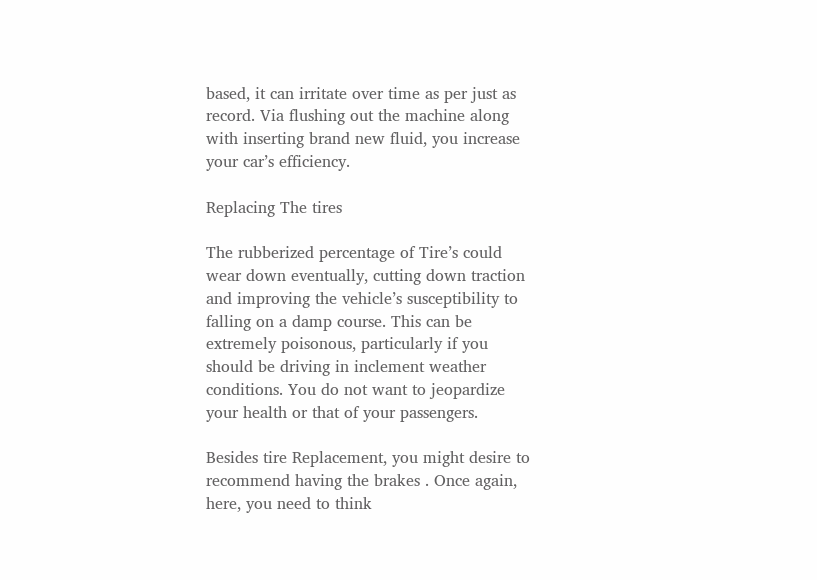based, it can irritate over time as per just as record. Via flushing out the machine along with inserting brand new fluid, you increase your car’s efficiency.

Replacing The tires

The rubberized percentage of Tire’s could wear down eventually, cutting down traction and improving the vehicle’s susceptibility to falling on a damp course. This can be extremely poisonous, particularly if you should be driving in inclement weather conditions. You do not want to jeopardize your health or that of your passengers.

Besides tire Replacement, you might desire to recommend having the brakes . Once again, here, you need to think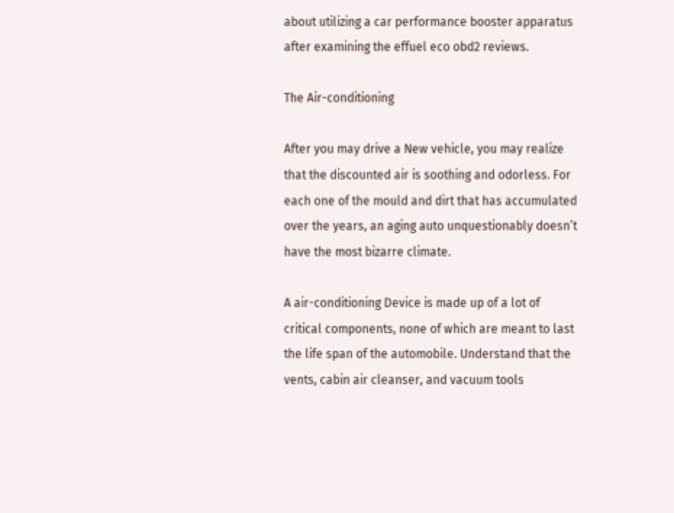about utilizing a car performance booster apparatus after examining the effuel eco obd2 reviews.

The Air-conditioning

After you may drive a New vehicle, you may realize that the discounted air is soothing and odorless. For each one of the mould and dirt that has accumulated over the years, an aging auto unquestionably doesn’t have the most bizarre climate.

A air-conditioning Device is made up of a lot of critical components, none of which are meant to last the life span of the automobile. Understand that the vents, cabin air cleanser, and vacuum tools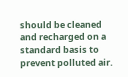should be cleaned and recharged on a standard basis to prevent polluted air.